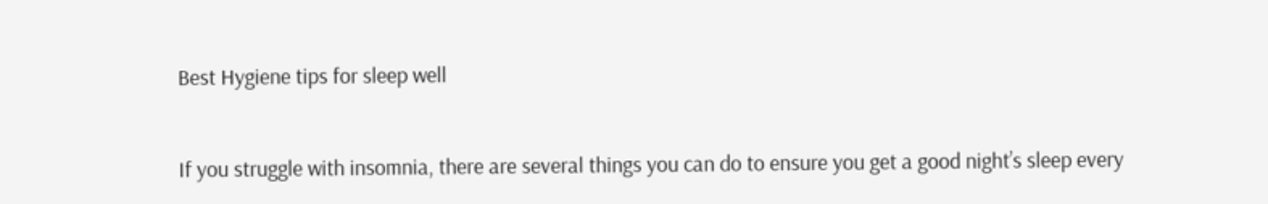Best Hygiene tips for sleep well


If you struggle with insomnia, there are several things you can do to ensure you get a good night’s sleep every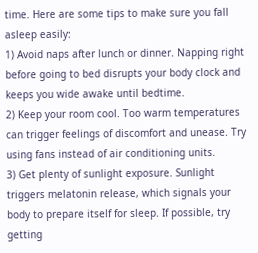time. Here are some tips to make sure you fall asleep easily:
1) Avoid naps after lunch or dinner. Napping right before going to bed disrupts your body clock and keeps you wide awake until bedtime.
2) Keep your room cool. Too warm temperatures can trigger feelings of discomfort and unease. Try using fans instead of air conditioning units.
3) Get plenty of sunlight exposure. Sunlight triggers melatonin release, which signals your body to prepare itself for sleep. If possible, try getting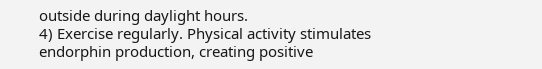outside during daylight hours.
4) Exercise regularly. Physical activity stimulates endorphin production, creating positive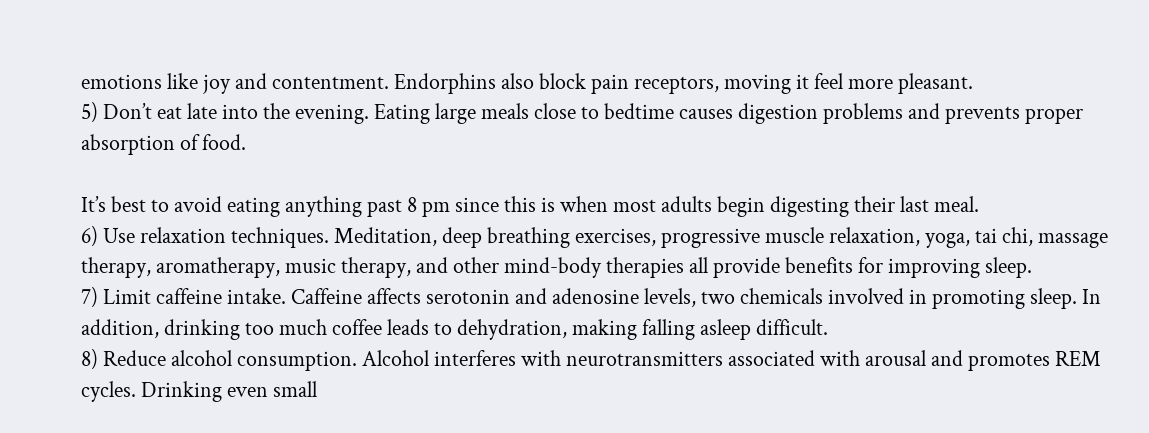emotions like joy and contentment. Endorphins also block pain receptors, moving it feel more pleasant.
5) Don’t eat late into the evening. Eating large meals close to bedtime causes digestion problems and prevents proper absorption of food.

It’s best to avoid eating anything past 8 pm since this is when most adults begin digesting their last meal.
6) Use relaxation techniques. Meditation, deep breathing exercises, progressive muscle relaxation, yoga, tai chi, massage therapy, aromatherapy, music therapy, and other mind-body therapies all provide benefits for improving sleep.
7) Limit caffeine intake. Caffeine affects serotonin and adenosine levels, two chemicals involved in promoting sleep. In addition, drinking too much coffee leads to dehydration, making falling asleep difficult.
8) Reduce alcohol consumption. Alcohol interferes with neurotransmitters associated with arousal and promotes REM cycles. Drinking even small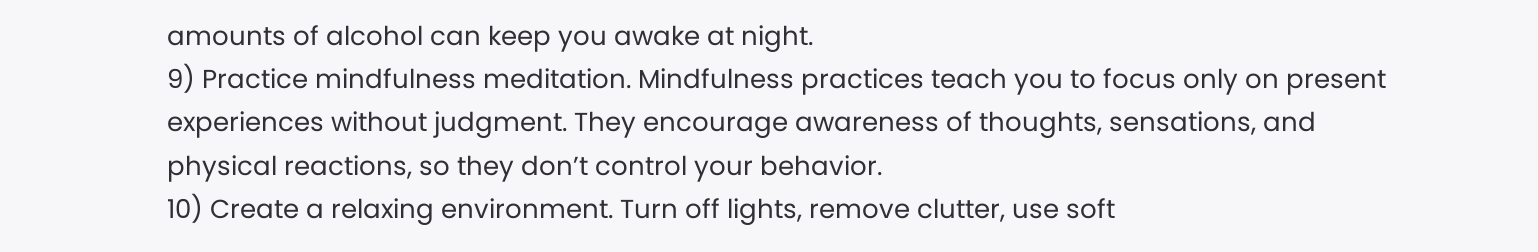amounts of alcohol can keep you awake at night.
9) Practice mindfulness meditation. Mindfulness practices teach you to focus only on present experiences without judgment. They encourage awareness of thoughts, sensations, and physical reactions, so they don’t control your behavior.
10) Create a relaxing environment. Turn off lights, remove clutter, use soft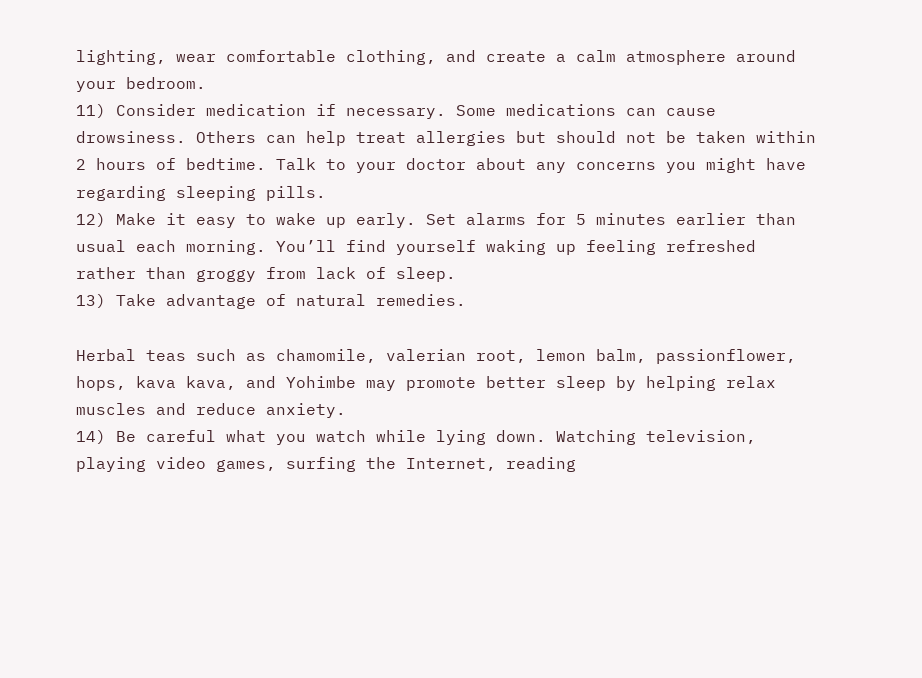lighting, wear comfortable clothing, and create a calm atmosphere around your bedroom.
11) Consider medication if necessary. Some medications can cause drowsiness. Others can help treat allergies but should not be taken within 2 hours of bedtime. Talk to your doctor about any concerns you might have regarding sleeping pills.
12) Make it easy to wake up early. Set alarms for 5 minutes earlier than usual each morning. You’ll find yourself waking up feeling refreshed rather than groggy from lack of sleep.
13) Take advantage of natural remedies.

Herbal teas such as chamomile, valerian root, lemon balm, passionflower, hops, kava kava, and Yohimbe may promote better sleep by helping relax muscles and reduce anxiety.
14) Be careful what you watch while lying down. Watching television, playing video games, surfing the Internet, reading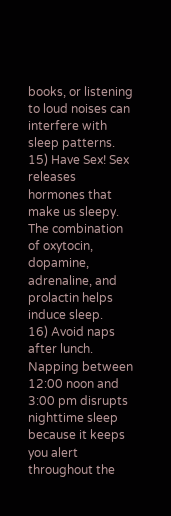books, or listening to loud noises can interfere with sleep patterns.
15) Have Sex! Sex releases hormones that make us sleepy. The combination of oxytocin, dopamine, adrenaline, and prolactin helps induce sleep.
16) Avoid naps after lunch. Napping between 12:00 noon and 3:00 pm disrupts nighttime sleep because it keeps you alert throughout the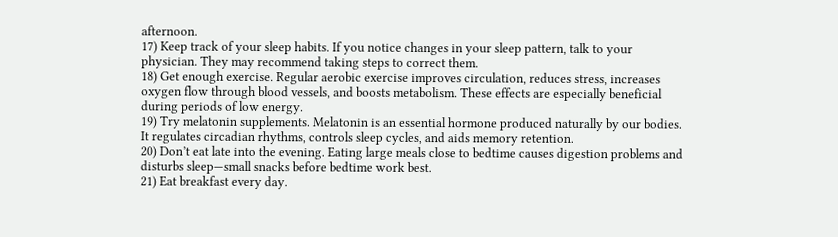afternoon.
17) Keep track of your sleep habits. If you notice changes in your sleep pattern, talk to your physician. They may recommend taking steps to correct them.
18) Get enough exercise. Regular aerobic exercise improves circulation, reduces stress, increases oxygen flow through blood vessels, and boosts metabolism. These effects are especially beneficial during periods of low energy.
19) Try melatonin supplements. Melatonin is an essential hormone produced naturally by our bodies. It regulates circadian rhythms, controls sleep cycles, and aids memory retention.
20) Don’t eat late into the evening. Eating large meals close to bedtime causes digestion problems and disturbs sleep—small snacks before bedtime work best.
21) Eat breakfast every day.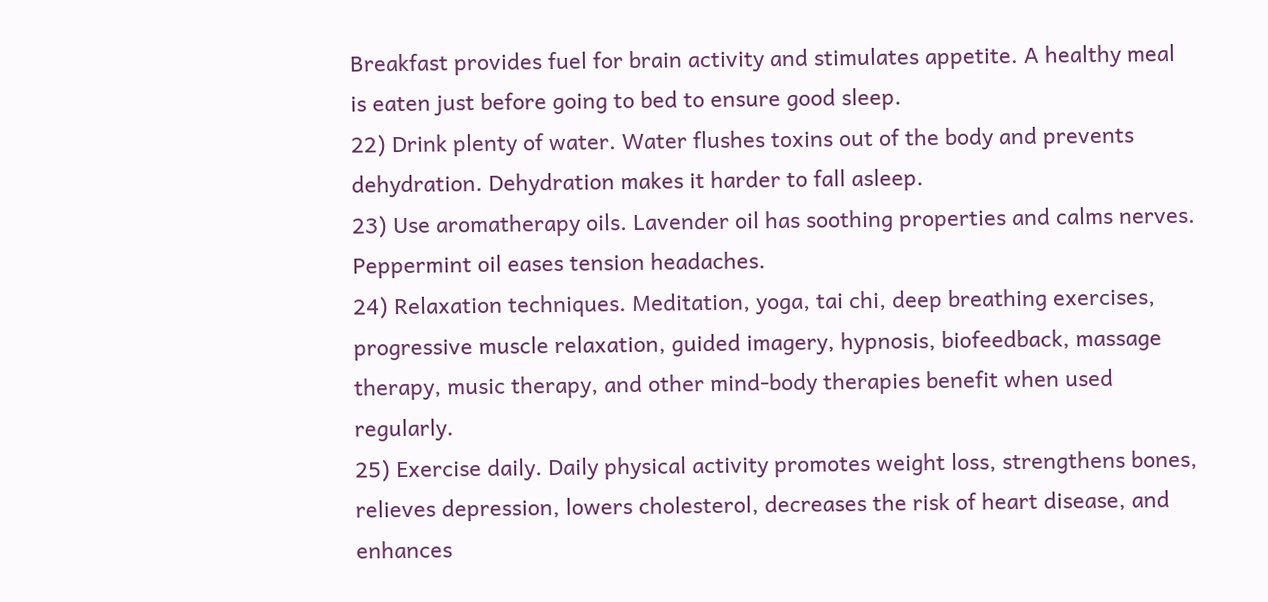Breakfast provides fuel for brain activity and stimulates appetite. A healthy meal is eaten just before going to bed to ensure good sleep.
22) Drink plenty of water. Water flushes toxins out of the body and prevents dehydration. Dehydration makes it harder to fall asleep.
23) Use aromatherapy oils. Lavender oil has soothing properties and calms nerves. Peppermint oil eases tension headaches.
24) Relaxation techniques. Meditation, yoga, tai chi, deep breathing exercises, progressive muscle relaxation, guided imagery, hypnosis, biofeedback, massage therapy, music therapy, and other mind-body therapies benefit when used regularly.
25) Exercise daily. Daily physical activity promotes weight loss, strengthens bones, relieves depression, lowers cholesterol, decreases the risk of heart disease, and enhances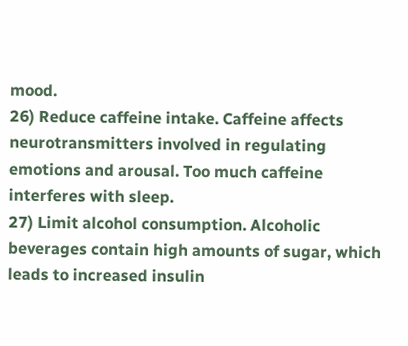mood.
26) Reduce caffeine intake. Caffeine affects neurotransmitters involved in regulating emotions and arousal. Too much caffeine interferes with sleep.
27) Limit alcohol consumption. Alcoholic beverages contain high amounts of sugar, which leads to increased insulin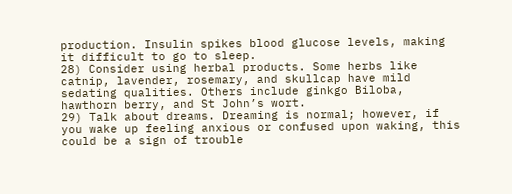production. Insulin spikes blood glucose levels, making it difficult to go to sleep.
28) Consider using herbal products. Some herbs like catnip, lavender, rosemary, and skullcap have mild sedating qualities. Others include ginkgo Biloba, hawthorn berry, and St John’s wort.
29) Talk about dreams. Dreaming is normal; however, if you wake up feeling anxious or confused upon waking, this could be a sign of trouble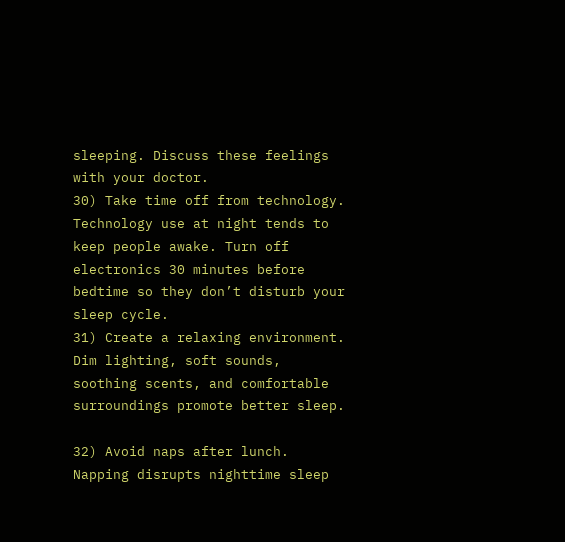sleeping. Discuss these feelings with your doctor.
30) Take time off from technology. Technology use at night tends to keep people awake. Turn off electronics 30 minutes before bedtime so they don’t disturb your sleep cycle.
31) Create a relaxing environment. Dim lighting, soft sounds, soothing scents, and comfortable surroundings promote better sleep.

32) Avoid naps after lunch. Napping disrupts nighttime sleep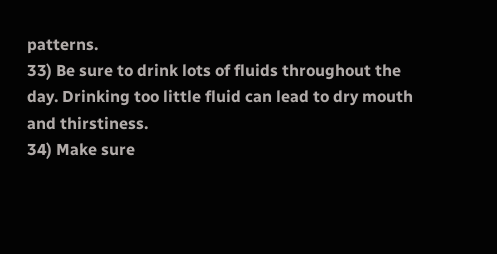patterns.
33) Be sure to drink lots of fluids throughout the day. Drinking too little fluid can lead to dry mouth and thirstiness.
34) Make sure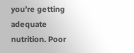you’re getting adequate nutrition. Poor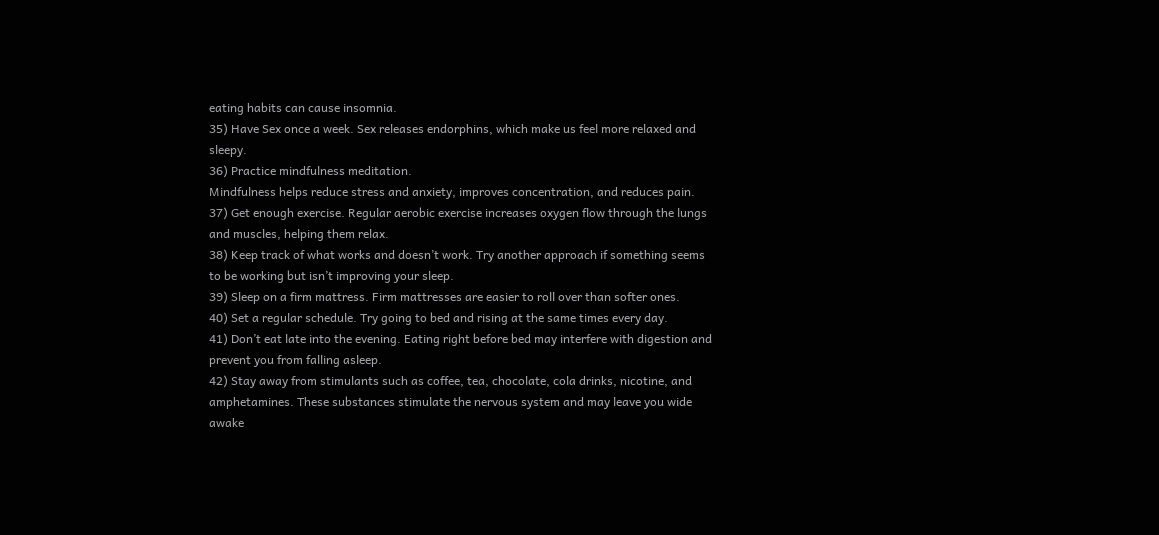eating habits can cause insomnia.
35) Have Sex once a week. Sex releases endorphins, which make us feel more relaxed and sleepy.
36) Practice mindfulness meditation.
Mindfulness helps reduce stress and anxiety, improves concentration, and reduces pain.
37) Get enough exercise. Regular aerobic exercise increases oxygen flow through the lungs and muscles, helping them relax.
38) Keep track of what works and doesn’t work. Try another approach if something seems to be working but isn’t improving your sleep.
39) Sleep on a firm mattress. Firm mattresses are easier to roll over than softer ones.
40) Set a regular schedule. Try going to bed and rising at the same times every day.
41) Don’t eat late into the evening. Eating right before bed may interfere with digestion and prevent you from falling asleep.
42) Stay away from stimulants such as coffee, tea, chocolate, cola drinks, nicotine, and amphetamines. These substances stimulate the nervous system and may leave you wide awake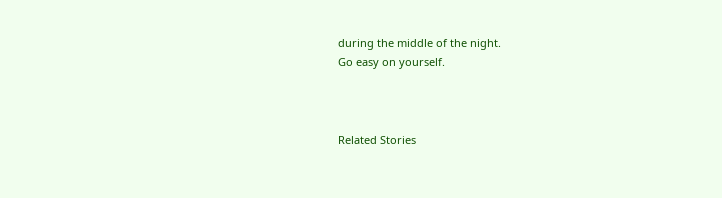during the middle of the night.
Go easy on yourself.



Related Stories